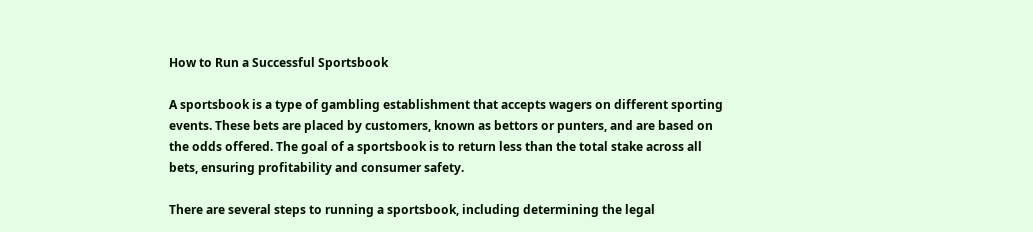How to Run a Successful Sportsbook

A sportsbook is a type of gambling establishment that accepts wagers on different sporting events. These bets are placed by customers, known as bettors or punters, and are based on the odds offered. The goal of a sportsbook is to return less than the total stake across all bets, ensuring profitability and consumer safety.

There are several steps to running a sportsbook, including determining the legal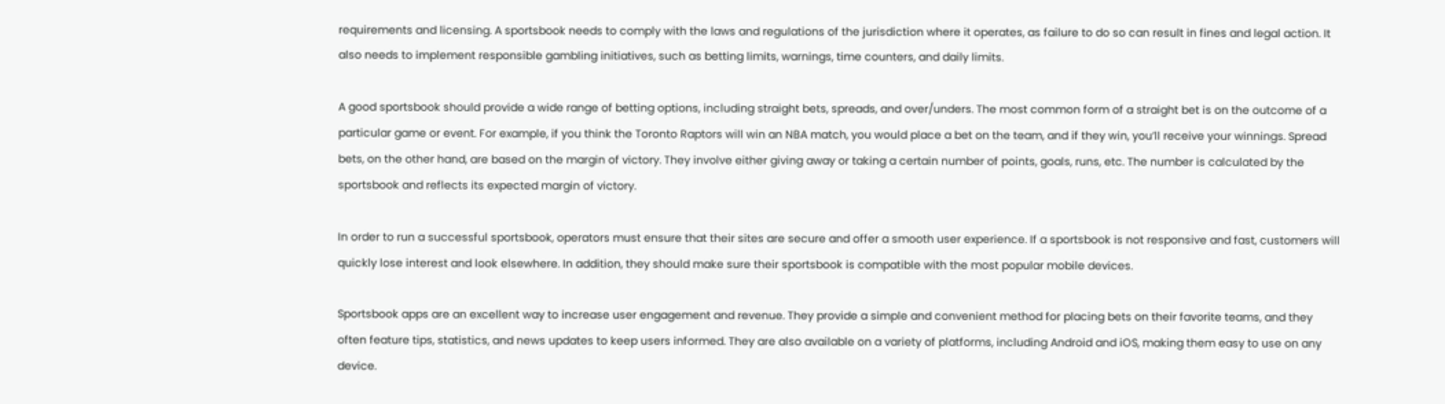requirements and licensing. A sportsbook needs to comply with the laws and regulations of the jurisdiction where it operates, as failure to do so can result in fines and legal action. It also needs to implement responsible gambling initiatives, such as betting limits, warnings, time counters, and daily limits.

A good sportsbook should provide a wide range of betting options, including straight bets, spreads, and over/unders. The most common form of a straight bet is on the outcome of a particular game or event. For example, if you think the Toronto Raptors will win an NBA match, you would place a bet on the team, and if they win, you’ll receive your winnings. Spread bets, on the other hand, are based on the margin of victory. They involve either giving away or taking a certain number of points, goals, runs, etc. The number is calculated by the sportsbook and reflects its expected margin of victory.

In order to run a successful sportsbook, operators must ensure that their sites are secure and offer a smooth user experience. If a sportsbook is not responsive and fast, customers will quickly lose interest and look elsewhere. In addition, they should make sure their sportsbook is compatible with the most popular mobile devices.

Sportsbook apps are an excellent way to increase user engagement and revenue. They provide a simple and convenient method for placing bets on their favorite teams, and they often feature tips, statistics, and news updates to keep users informed. They are also available on a variety of platforms, including Android and iOS, making them easy to use on any device.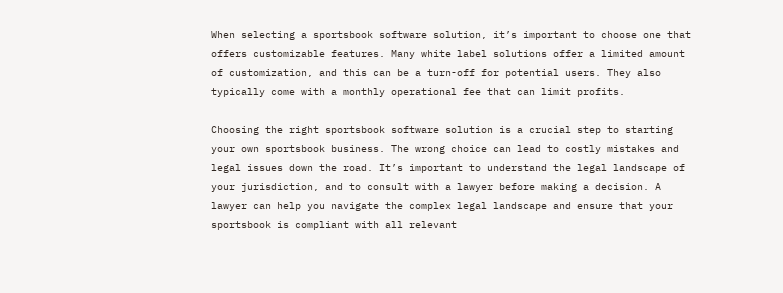When selecting a sportsbook software solution, it’s important to choose one that offers customizable features. Many white label solutions offer a limited amount of customization, and this can be a turn-off for potential users. They also typically come with a monthly operational fee that can limit profits.

Choosing the right sportsbook software solution is a crucial step to starting your own sportsbook business. The wrong choice can lead to costly mistakes and legal issues down the road. It’s important to understand the legal landscape of your jurisdiction, and to consult with a lawyer before making a decision. A lawyer can help you navigate the complex legal landscape and ensure that your sportsbook is compliant with all relevant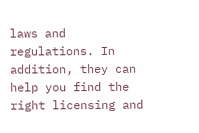laws and regulations. In addition, they can help you find the right licensing and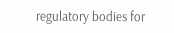regulatory bodies for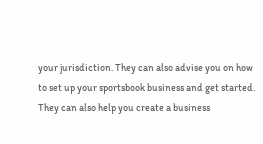your jurisdiction. They can also advise you on how to set up your sportsbook business and get started. They can also help you create a business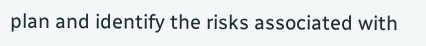plan and identify the risks associated with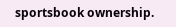sportsbook ownership.